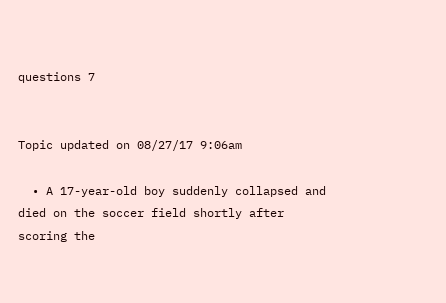questions 7


Topic updated on 08/27/17 9:06am

  • A 17-year-old boy suddenly collapsed and died on the soccer field shortly after scoring the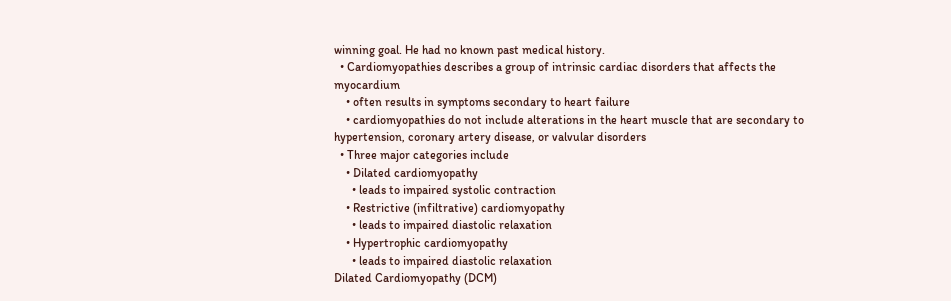winning goal. He had no known past medical history.
  • Cardiomyopathies describes a group of intrinsic cardiac disorders that affects the myocardium
    • often results in symptoms secondary to heart failure
    • cardiomyopathies do not include alterations in the heart muscle that are secondary to hypertension, coronary artery disease, or valvular disorders
  • Three major categories include
    • Dilated cardiomyopathy
      • leads to impaired systolic contraction
    • Restrictive (infiltrative) cardiomyopathy
      • leads to impaired diastolic relaxation
    • Hypertrophic cardiomyopathy
      • leads to impaired diastolic relaxation
Dilated Cardiomyopathy (DCM)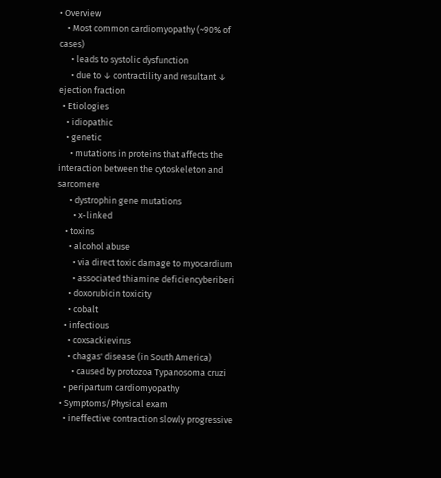• Overview
    • Most common cardiomyopathy (~90% of cases)
      • leads to systolic dysfunction
      • due to ↓ contractility and resultant ↓ ejection fraction
  • Etiologies
    • idiopathic
    • genetic
      • mutations in proteins that affects the interaction between the cytoskeleton and sarcomere
      • dystrophin gene mutations
        • x-linked
    • toxins
      • alcohol abuse
        • via direct toxic damage to myocardium
        • associated thiamine deficiencyberiberi
      • doxorubicin toxicity
      • cobalt
    • infectious
      • coxsackievirus
      • chagas' disease (in South America)
        • caused by protozoa Typanosoma cruzi
    • peripartum cardiomyopathy
  • Symptoms/Physical exam
    • ineffective contraction slowly progressive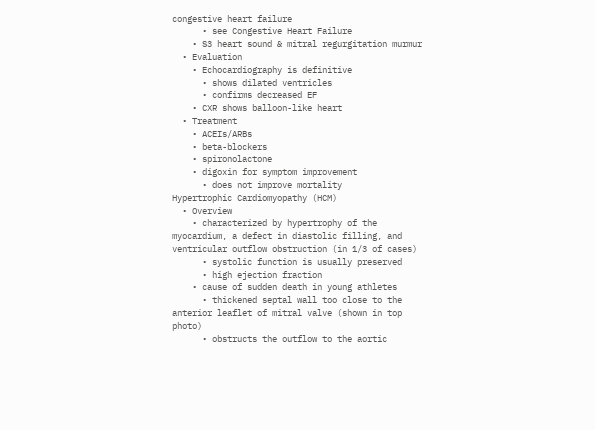congestive heart failure
      • see Congestive Heart Failure
    • S3 heart sound & mitral regurgitation murmur
  • Evaluation
    • Echocardiography is definitive
      • shows dilated ventricles
      • confirms decreased EF
    • CXR shows balloon-like heart
  • Treatment
    • ACEIs/ARBs
    • beta-blockers
    • spironolactone
    • digoxin for symptom improvement
      • does not improve mortality
Hypertrophic Cardiomyopathy (HCM)
  • Overview
    • characterized by hypertrophy of the myocardium, a defect in diastolic filling, and ventricular outflow obstruction (in 1/3 of cases)
      • systolic function is usually preserved
      • high ejection fraction
    • cause of sudden death in young athletes
      • thickened septal wall too close to the anterior leaflet of mitral valve (shown in top photo)
      • obstructs the outflow to the aortic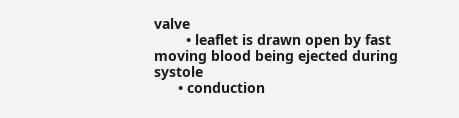valve
        • leaflet is drawn open by fast moving blood being ejected during systole
      • conduction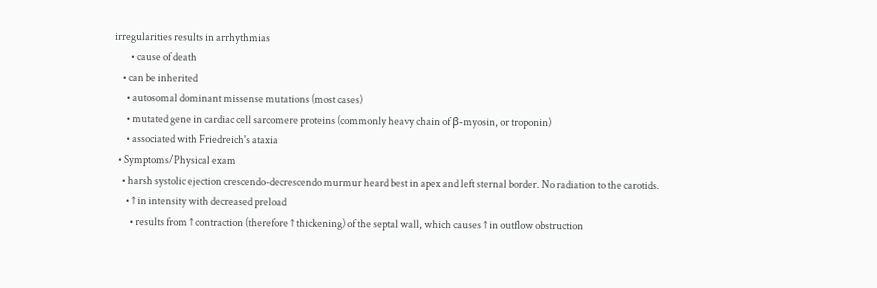irregularities results in arrhythmias
        • cause of death
    • can be inherited
      • autosomal dominant missense mutations (most cases)
      • mutated gene in cardiac cell sarcomere proteins (commonly heavy chain of β-myosin, or troponin)
      • associated with Friedreich's ataxia
  • Symptoms/Physical exam
    • harsh systolic ejection crescendo-decrescendo murmur heard best in apex and left sternal border. No radiation to the carotids.
      • ↑ in intensity with decreased preload
        • results from ↑ contraction (therefore ↑ thickening) of the septal wall, which causes ↑ in outflow obstruction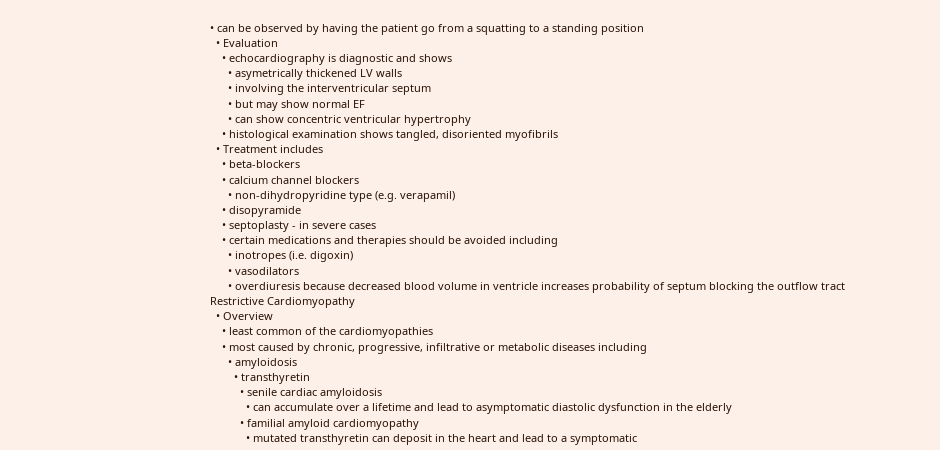• can be observed by having the patient go from a squatting to a standing position
  • Evaluation
    • echocardiography is diagnostic and shows
      • asymetrically thickened LV walls
      • involving the interventricular septum
      • but may show normal EF
      • can show concentric ventricular hypertrophy
    • histological examination shows tangled, disoriented myofibrils
  • Treatment includes
    • beta-blockers
    • calcium channel blockers
      • non-dihydropyridine type (e.g. verapamil)
    • disopyramide
    • septoplasty - in severe cases
    • certain medications and therapies should be avoided including
      • inotropes (i.e. digoxin)
      • vasodilators
      • overdiuresis because decreased blood volume in ventricle increases probability of septum blocking the outflow tract
Restrictive Cardiomyopathy
  • Overview
    • least common of the cardiomyopathies
    • most caused by chronic, progressive, infiltrative or metabolic diseases including
      • amyloidosis
        • transthyretin
          • senile cardiac amyloidosis
            • can accumulate over a lifetime and lead to asymptomatic diastolic dysfunction in the elderly
          • familial amyloid cardiomyopathy
            • mutated transthyretin can deposit in the heart and lead to a symptomatic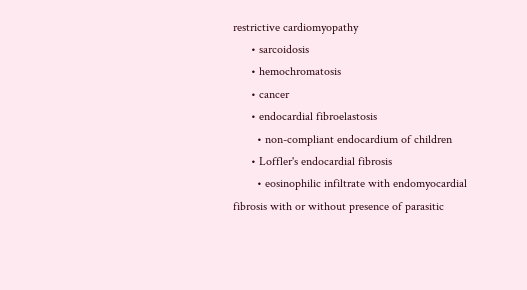restrictive cardiomyopathy
      • sarcoidosis
      • hemochromatosis
      • cancer
      • endocardial fibroelastosis
        • non-compliant endocardium of children
      • Loffler's endocardial fibrosis
        • eosinophilic infiltrate with endomyocardial fibrosis with or without presence of parasitic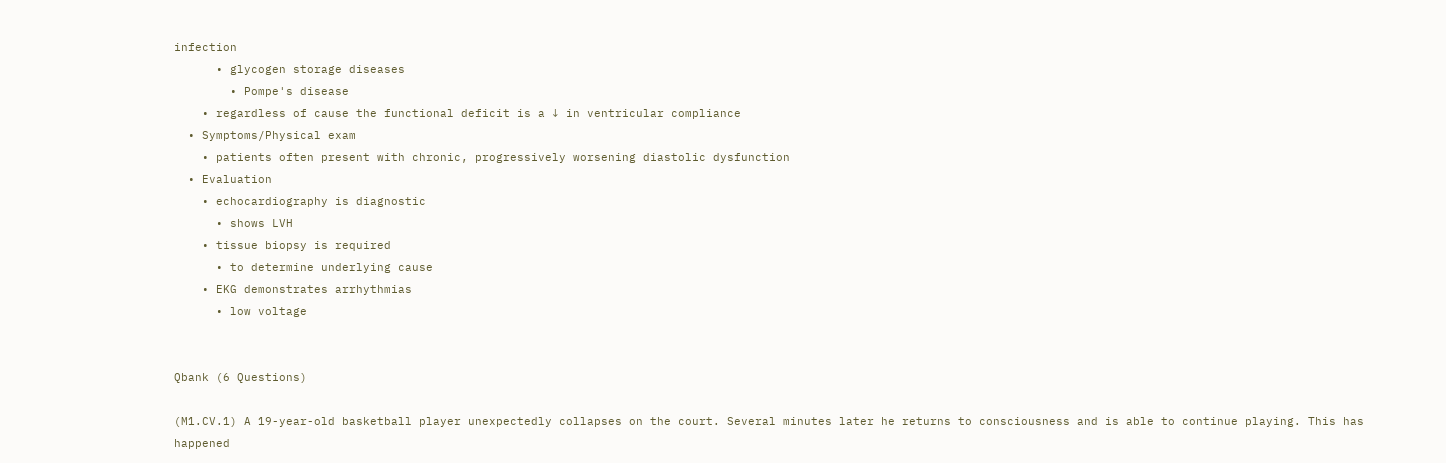infection
      • glycogen storage diseases
        • Pompe's disease
    • regardless of cause the functional deficit is a ↓ in ventricular compliance
  • Symptoms/Physical exam
    • patients often present with chronic, progressively worsening diastolic dysfunction
  • Evaluation
    • echocardiography is diagnostic
      • shows LVH
    • tissue biopsy is required
      • to determine underlying cause
    • EKG demonstrates arrhythmias
      • low voltage


Qbank (6 Questions)

(M1.CV.1) A 19-year-old basketball player unexpectedly collapses on the court. Several minutes later he returns to consciousness and is able to continue playing. This has happened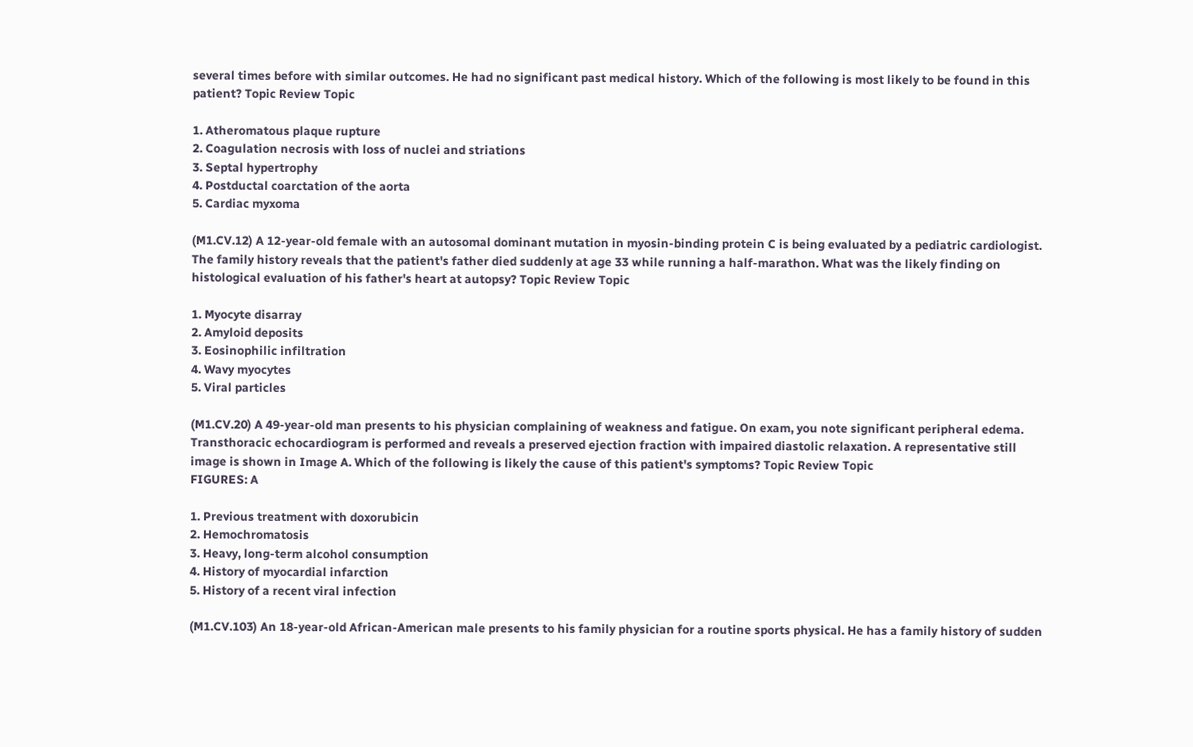several times before with similar outcomes. He had no significant past medical history. Which of the following is most likely to be found in this patient? Topic Review Topic

1. Atheromatous plaque rupture
2. Coagulation necrosis with loss of nuclei and striations
3. Septal hypertrophy
4. Postductal coarctation of the aorta
5. Cardiac myxoma

(M1.CV.12) A 12-year-old female with an autosomal dominant mutation in myosin-binding protein C is being evaluated by a pediatric cardiologist. The family history reveals that the patient's father died suddenly at age 33 while running a half-marathon. What was the likely finding on histological evaluation of his father's heart at autopsy? Topic Review Topic

1. Myocyte disarray
2. Amyloid deposits
3. Eosinophilic infiltration
4. Wavy myocytes
5. Viral particles

(M1.CV.20) A 49-year-old man presents to his physician complaining of weakness and fatigue. On exam, you note significant peripheral edema. Transthoracic echocardiogram is performed and reveals a preserved ejection fraction with impaired diastolic relaxation. A representative still image is shown in Image A. Which of the following is likely the cause of this patient's symptoms? Topic Review Topic
FIGURES: A

1. Previous treatment with doxorubicin
2. Hemochromatosis
3. Heavy, long-term alcohol consumption
4. History of myocardial infarction
5. History of a recent viral infection

(M1.CV.103) An 18-year-old African-American male presents to his family physician for a routine sports physical. He has a family history of sudden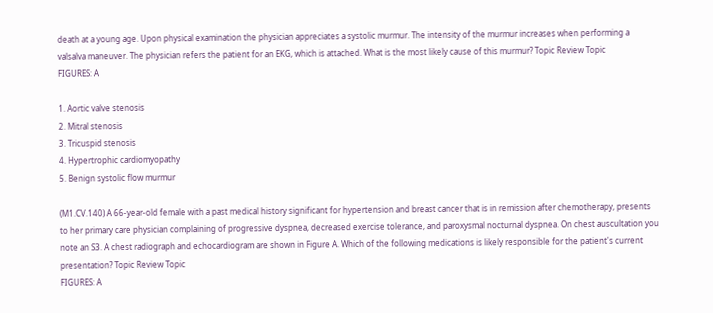death at a young age. Upon physical examination the physician appreciates a systolic murmur. The intensity of the murmur increases when performing a valsalva maneuver. The physician refers the patient for an EKG, which is attached. What is the most likely cause of this murmur? Topic Review Topic
FIGURES: A

1. Aortic valve stenosis
2. Mitral stenosis
3. Tricuspid stenosis
4. Hypertrophic cardiomyopathy
5. Benign systolic flow murmur

(M1.CV.140) A 66-year-old female with a past medical history significant for hypertension and breast cancer that is in remission after chemotherapy, presents to her primary care physician complaining of progressive dyspnea, decreased exercise tolerance, and paroxysmal nocturnal dyspnea. On chest auscultation you note an S3. A chest radiograph and echocardiogram are shown in Figure A. Which of the following medications is likely responsible for the patient's current presentation? Topic Review Topic
FIGURES: A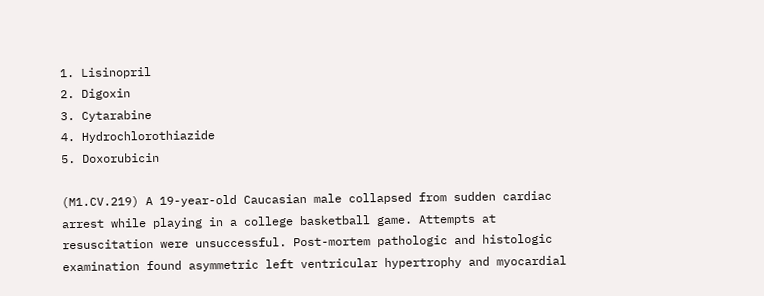1. Lisinopril
2. Digoxin
3. Cytarabine
4. Hydrochlorothiazide
5. Doxorubicin

(M1.CV.219) A 19-year-old Caucasian male collapsed from sudden cardiac arrest while playing in a college basketball game. Attempts at resuscitation were unsuccessful. Post-mortem pathologic and histologic examination found asymmetric left ventricular hypertrophy and myocardial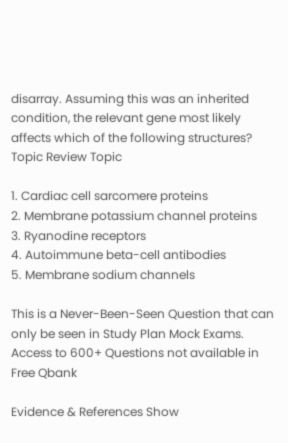disarray. Assuming this was an inherited condition, the relevant gene most likely affects which of the following structures? Topic Review Topic

1. Cardiac cell sarcomere proteins
2. Membrane potassium channel proteins
3. Ryanodine receptors
4. Autoimmune beta-cell antibodies
5. Membrane sodium channels

This is a Never-Been-Seen Question that can only be seen in Study Plan Mock Exams.
Access to 600+ Questions not available in Free Qbank

Evidence & References Show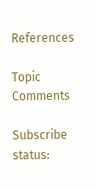References

Topic Comments

Subscribe status: